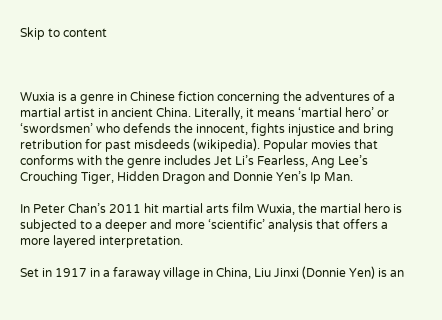Skip to content



Wuxia is a genre in Chinese fiction concerning the adventures of a martial artist in ancient China. Literally, it means ‘martial hero’ or ‘swordsmen’ who defends the innocent, fights injustice and bring retribution for past misdeeds (wikipedia). Popular movies that conforms with the genre includes Jet Li’s Fearless, Ang Lee’s Crouching Tiger, Hidden Dragon and Donnie Yen’s Ip Man.

In Peter Chan’s 2011 hit martial arts film Wuxia, the martial hero is subjected to a deeper and more ‘scientific’ analysis that offers a more layered interpretation.

Set in 1917 in a faraway village in China, Liu Jinxi (Donnie Yen) is an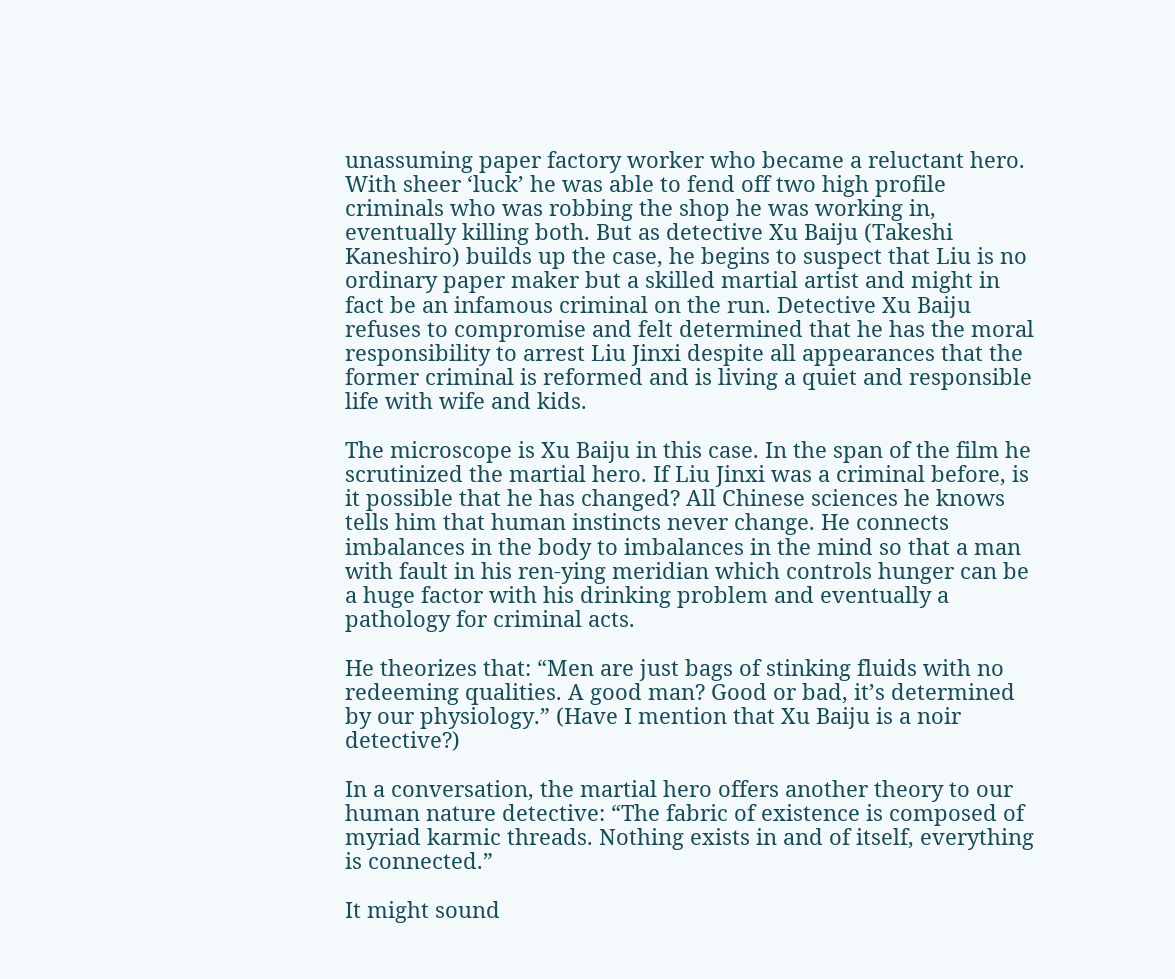unassuming paper factory worker who became a reluctant hero. With sheer ‘luck’ he was able to fend off two high profile criminals who was robbing the shop he was working in, eventually killing both. But as detective Xu Baiju (Takeshi Kaneshiro) builds up the case, he begins to suspect that Liu is no ordinary paper maker but a skilled martial artist and might in fact be an infamous criminal on the run. Detective Xu Baiju refuses to compromise and felt determined that he has the moral responsibility to arrest Liu Jinxi despite all appearances that the former criminal is reformed and is living a quiet and responsible life with wife and kids.

The microscope is Xu Baiju in this case. In the span of the film he scrutinized the martial hero. If Liu Jinxi was a criminal before, is it possible that he has changed? All Chinese sciences he knows tells him that human instincts never change. He connects imbalances in the body to imbalances in the mind so that a man with fault in his ren-ying meridian which controls hunger can be a huge factor with his drinking problem and eventually a pathology for criminal acts.

He theorizes that: “Men are just bags of stinking fluids with no redeeming qualities. A good man? Good or bad, it’s determined by our physiology.” (Have I mention that Xu Baiju is a noir detective?)

In a conversation, the martial hero offers another theory to our human nature detective: “The fabric of existence is composed of myriad karmic threads. Nothing exists in and of itself, everything is connected.”

It might sound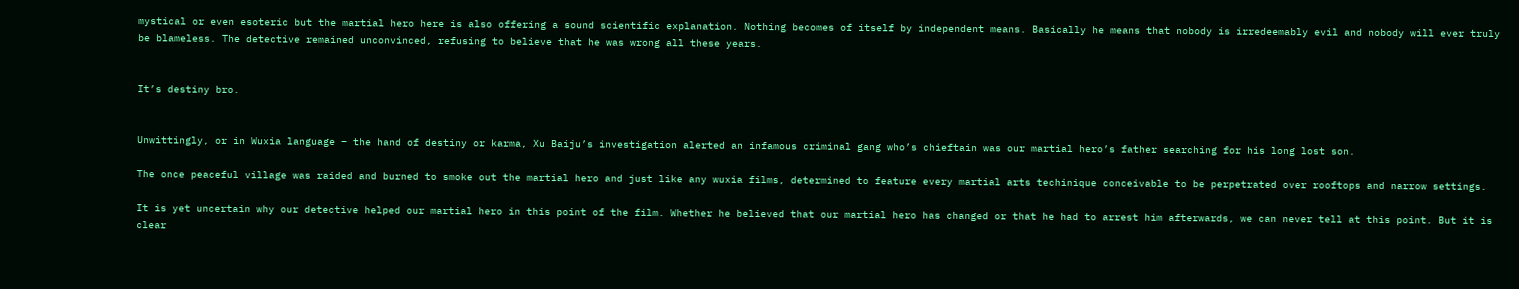mystical or even esoteric but the martial hero here is also offering a sound scientific explanation. Nothing becomes of itself by independent means. Basically he means that nobody is irredeemably evil and nobody will ever truly be blameless. The detective remained unconvinced, refusing to believe that he was wrong all these years.


It’s destiny bro.


Unwittingly, or in Wuxia language – the hand of destiny or karma, Xu Baiju’s investigation alerted an infamous criminal gang who’s chieftain was our martial hero’s father searching for his long lost son.

The once peaceful village was raided and burned to smoke out the martial hero and just like any wuxia films, determined to feature every martial arts techinique conceivable to be perpetrated over rooftops and narrow settings.

It is yet uncertain why our detective helped our martial hero in this point of the film. Whether he believed that our martial hero has changed or that he had to arrest him afterwards, we can never tell at this point. But it is clear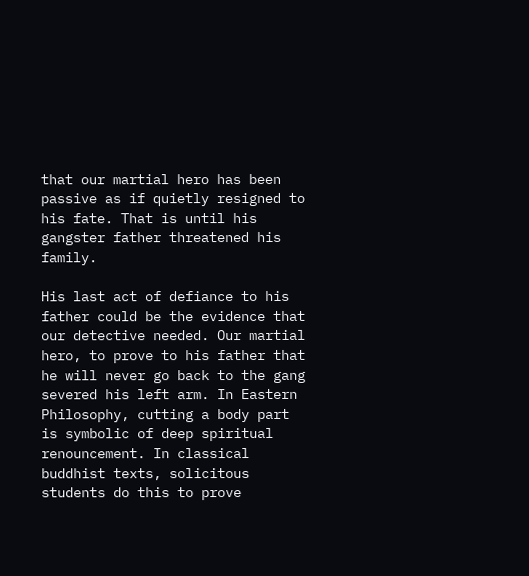that our martial hero has been passive as if quietly resigned to his fate. That is until his gangster father threatened his family.

His last act of defiance to his father could be the evidence that our detective needed. Our martial hero, to prove to his father that he will never go back to the gang severed his left arm. In Eastern Philosophy, cutting a body part is symbolic of deep spiritual renouncement. In classical buddhist texts, solicitous students do this to prove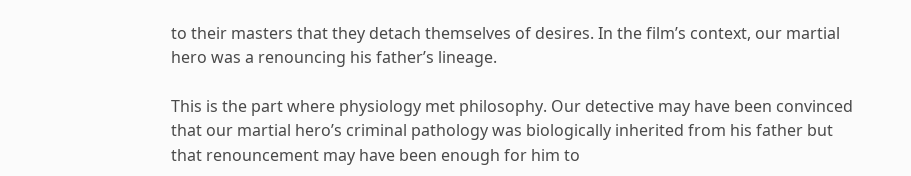to their masters that they detach themselves of desires. In the film’s context, our martial hero was a renouncing his father’s lineage.

This is the part where physiology met philosophy. Our detective may have been convinced that our martial hero’s criminal pathology was biologically inherited from his father but that renouncement may have been enough for him to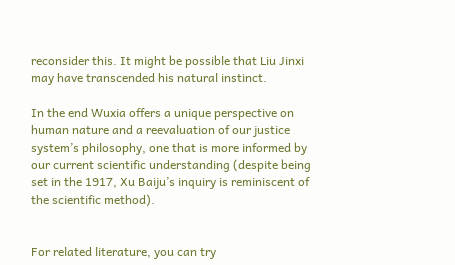reconsider this. It might be possible that Liu Jinxi may have transcended his natural instinct.

In the end Wuxia offers a unique perspective on human nature and a reevaluation of our justice system’s philosophy, one that is more informed by our current scientific understanding (despite being set in the 1917, Xu Baiju’s inquiry is reminiscent of the scientific method).


For related literature, you can try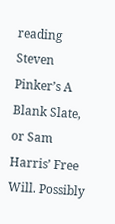reading Steven Pinker’s A Blank Slate, or Sam Harris’ Free Will. Possibly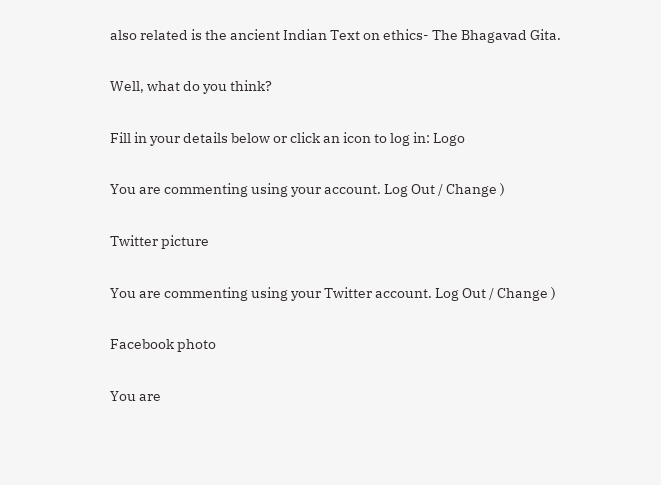also related is the ancient Indian Text on ethics- The Bhagavad Gita.

Well, what do you think?

Fill in your details below or click an icon to log in: Logo

You are commenting using your account. Log Out / Change )

Twitter picture

You are commenting using your Twitter account. Log Out / Change )

Facebook photo

You are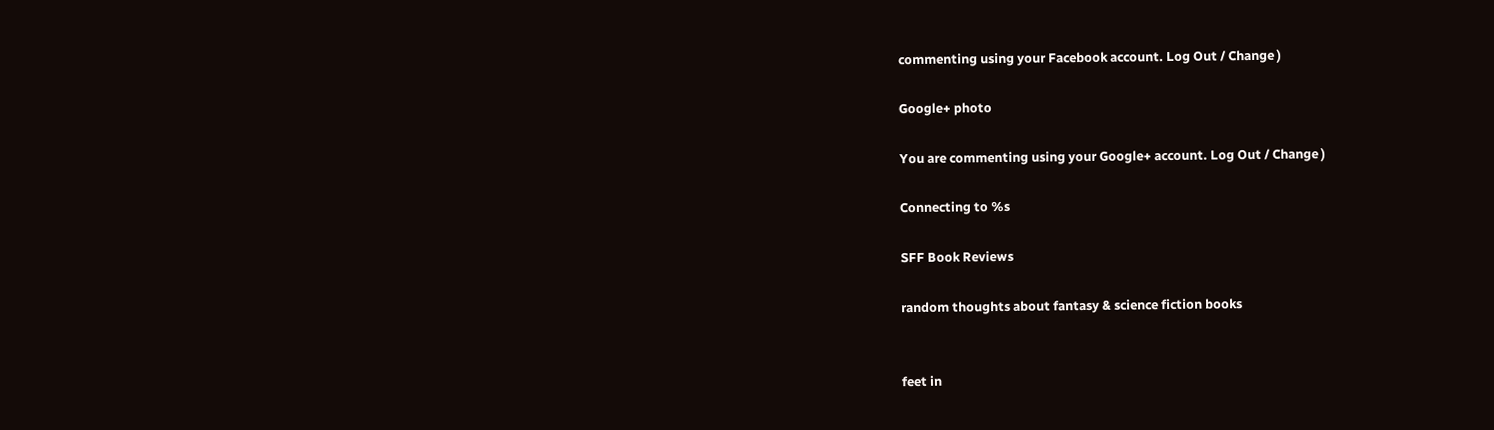commenting using your Facebook account. Log Out / Change )

Google+ photo

You are commenting using your Google+ account. Log Out / Change )

Connecting to %s

SFF Book Reviews

random thoughts about fantasy & science fiction books


feet in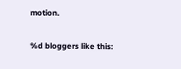motion.

%d bloggers like this: